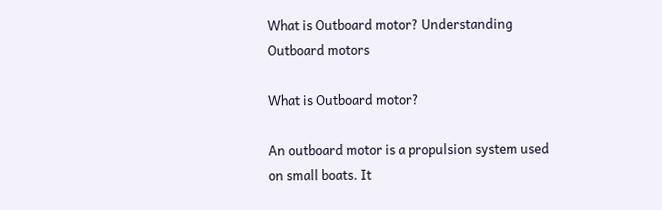What is Outboard motor? Understanding Outboard motors

What is Outboard motor?

An outboard motor is a propulsion system used on small boats. It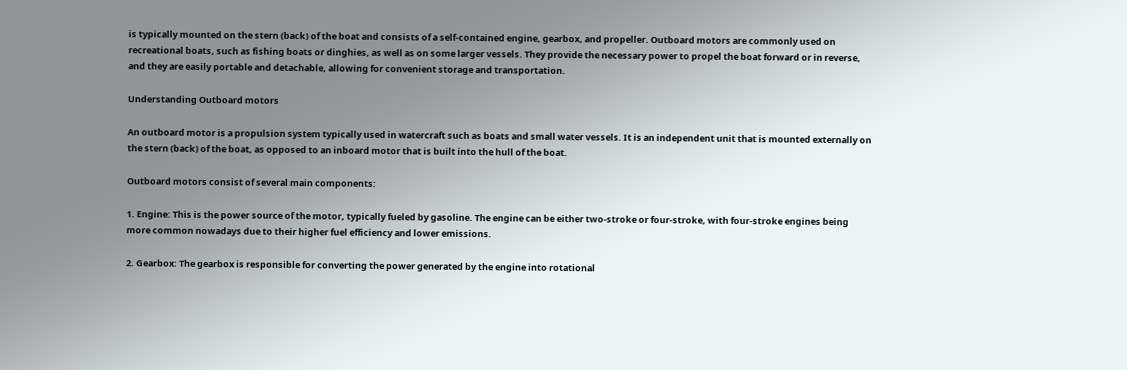is typically mounted on the stern (back) of the boat and consists of a self-contained engine, gearbox, and propeller. Outboard motors are commonly used on recreational boats, such as fishing boats or dinghies, as well as on some larger vessels. They provide the necessary power to propel the boat forward or in reverse, and they are easily portable and detachable, allowing for convenient storage and transportation.

Understanding Outboard motors

An outboard motor is a propulsion system typically used in watercraft such as boats and small water vessels. It is an independent unit that is mounted externally on the stern (back) of the boat, as opposed to an inboard motor that is built into the hull of the boat.

Outboard motors consist of several main components:

1. Engine: This is the power source of the motor, typically fueled by gasoline. The engine can be either two-stroke or four-stroke, with four-stroke engines being more common nowadays due to their higher fuel efficiency and lower emissions.

2. Gearbox: The gearbox is responsible for converting the power generated by the engine into rotational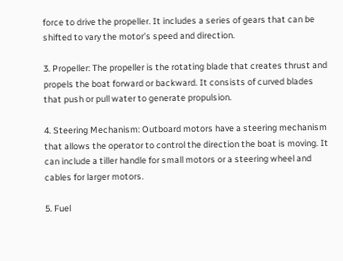force to drive the propeller. It includes a series of gears that can be shifted to vary the motor’s speed and direction.

3. Propeller: The propeller is the rotating blade that creates thrust and propels the boat forward or backward. It consists of curved blades that push or pull water to generate propulsion.

4. Steering Mechanism: Outboard motors have a steering mechanism that allows the operator to control the direction the boat is moving. It can include a tiller handle for small motors or a steering wheel and cables for larger motors.

5. Fuel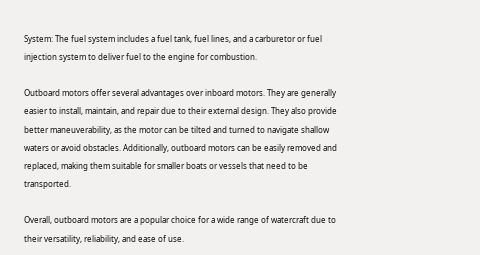System: The fuel system includes a fuel tank, fuel lines, and a carburetor or fuel injection system to deliver fuel to the engine for combustion.

Outboard motors offer several advantages over inboard motors. They are generally easier to install, maintain, and repair due to their external design. They also provide better maneuverability, as the motor can be tilted and turned to navigate shallow waters or avoid obstacles. Additionally, outboard motors can be easily removed and replaced, making them suitable for smaller boats or vessels that need to be transported.

Overall, outboard motors are a popular choice for a wide range of watercraft due to their versatility, reliability, and ease of use.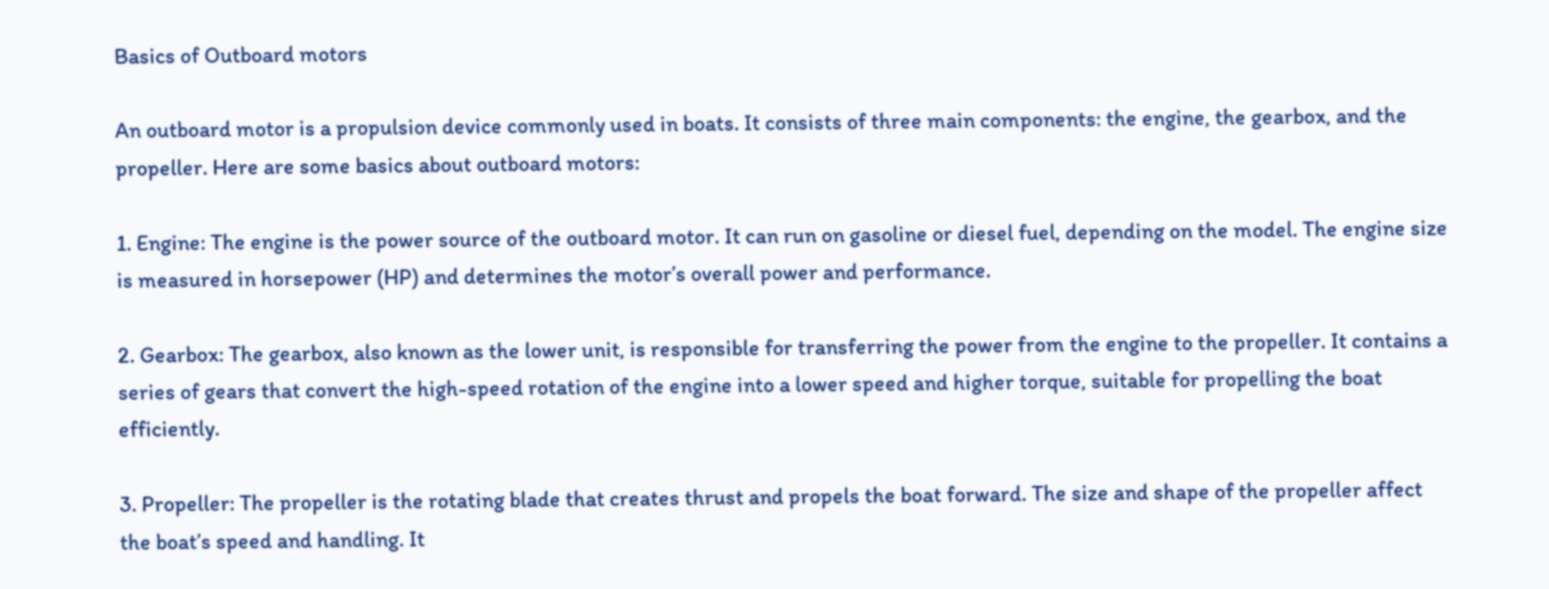Basics of Outboard motors

An outboard motor is a propulsion device commonly used in boats. It consists of three main components: the engine, the gearbox, and the propeller. Here are some basics about outboard motors:

1. Engine: The engine is the power source of the outboard motor. It can run on gasoline or diesel fuel, depending on the model. The engine size is measured in horsepower (HP) and determines the motor’s overall power and performance.

2. Gearbox: The gearbox, also known as the lower unit, is responsible for transferring the power from the engine to the propeller. It contains a series of gears that convert the high-speed rotation of the engine into a lower speed and higher torque, suitable for propelling the boat efficiently.

3. Propeller: The propeller is the rotating blade that creates thrust and propels the boat forward. The size and shape of the propeller affect the boat’s speed and handling. It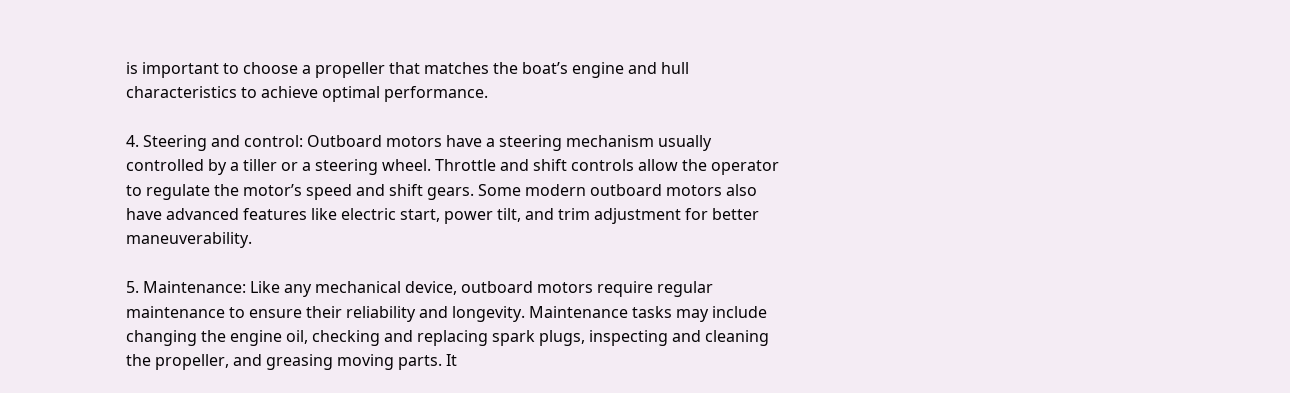is important to choose a propeller that matches the boat’s engine and hull characteristics to achieve optimal performance.

4. Steering and control: Outboard motors have a steering mechanism usually controlled by a tiller or a steering wheel. Throttle and shift controls allow the operator to regulate the motor’s speed and shift gears. Some modern outboard motors also have advanced features like electric start, power tilt, and trim adjustment for better maneuverability.

5. Maintenance: Like any mechanical device, outboard motors require regular maintenance to ensure their reliability and longevity. Maintenance tasks may include changing the engine oil, checking and replacing spark plugs, inspecting and cleaning the propeller, and greasing moving parts. It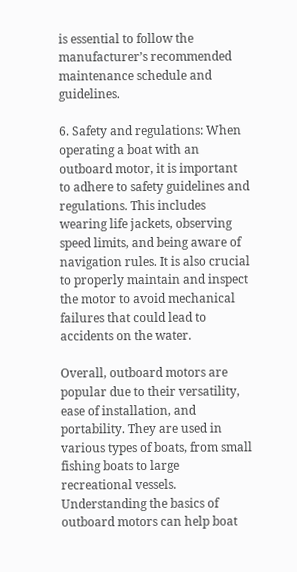is essential to follow the manufacturer’s recommended maintenance schedule and guidelines.

6. Safety and regulations: When operating a boat with an outboard motor, it is important to adhere to safety guidelines and regulations. This includes wearing life jackets, observing speed limits, and being aware of navigation rules. It is also crucial to properly maintain and inspect the motor to avoid mechanical failures that could lead to accidents on the water.

Overall, outboard motors are popular due to their versatility, ease of installation, and portability. They are used in various types of boats, from small fishing boats to large recreational vessels. Understanding the basics of outboard motors can help boat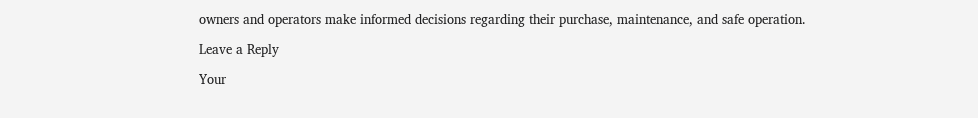owners and operators make informed decisions regarding their purchase, maintenance, and safe operation.

Leave a Reply

Your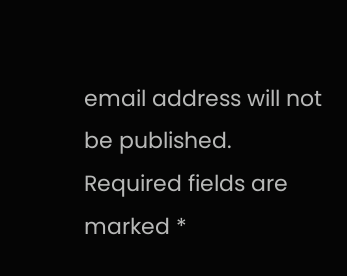email address will not be published. Required fields are marked *